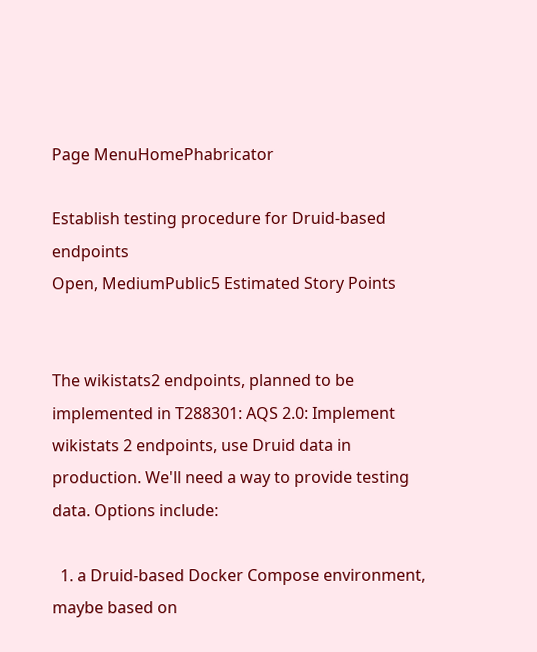Page MenuHomePhabricator

Establish testing procedure for Druid-based endpoints
Open, MediumPublic5 Estimated Story Points


The wikistats2 endpoints, planned to be implemented in T288301: AQS 2.0: Implement wikistats 2 endpoints, use Druid data in production. We'll need a way to provide testing data. Options include:

  1. a Druid-based Docker Compose environment, maybe based on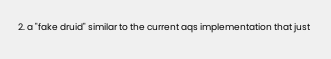2. a "fake druid" similar to the current aqs implementation that just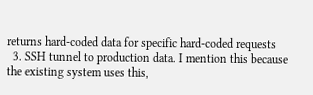returns hard-coded data for specific hard-coded requests
  3. SSH tunnel to production data. I mention this because the existing system uses this,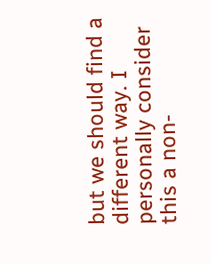but we should find a different way. I personally consider this a non-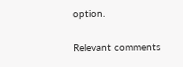option.

Relevant comments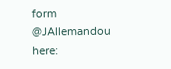form @JAllemandou here: